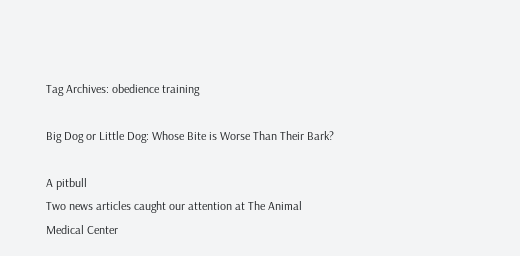Tag Archives: obedience training

Big Dog or Little Dog: Whose Bite is Worse Than Their Bark?

A pitbull
Two news articles caught our attention at The Animal Medical Center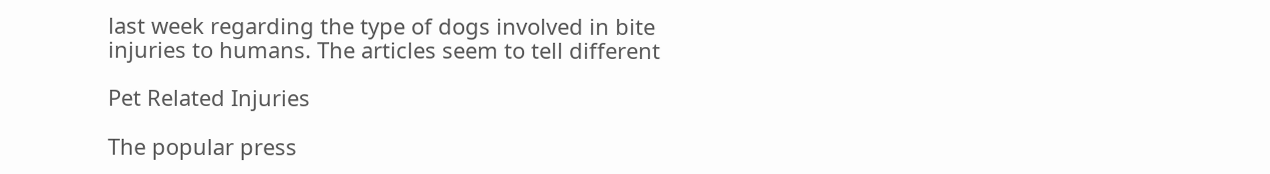last week regarding the type of dogs involved in bite injuries to humans. The articles seem to tell different

Pet Related Injuries

The popular press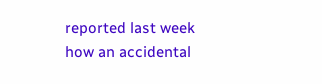reported last week how an accidental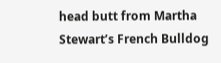head butt from Martha Stewart’s French Bulldog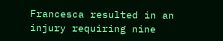Francesca resulted in an injury requiring nine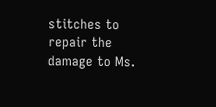stitches to repair the damage to Ms.